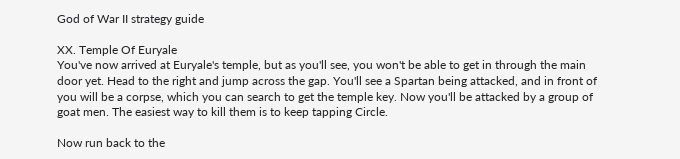God of War II strategy guide

XX. Temple Of Euryale
You've now arrived at Euryale's temple, but as you'll see, you won't be able to get in through the main door yet. Head to the right and jump across the gap. You'll see a Spartan being attacked, and in front of you will be a corpse, which you can search to get the temple key. Now you'll be attacked by a group of goat men. The easiest way to kill them is to keep tapping Circle.

Now run back to the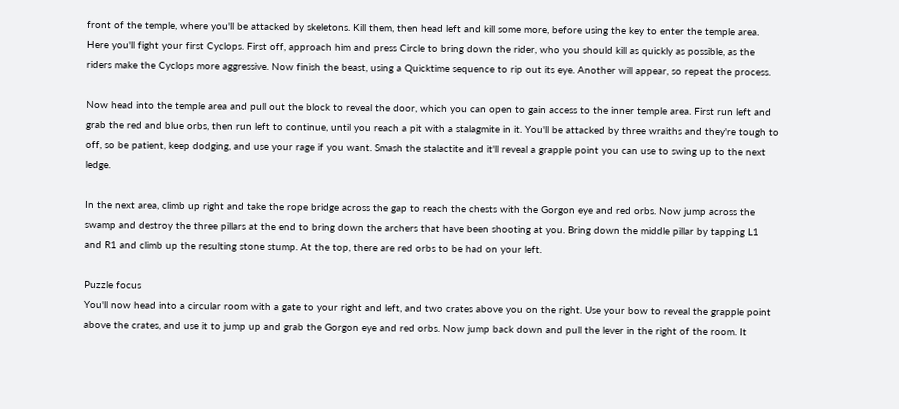front of the temple, where you'll be attacked by skeletons. Kill them, then head left and kill some more, before using the key to enter the temple area. Here you'll fight your first Cyclops. First off, approach him and press Circle to bring down the rider, who you should kill as quickly as possible, as the riders make the Cyclops more aggressive. Now finish the beast, using a Quicktime sequence to rip out its eye. Another will appear, so repeat the process.

Now head into the temple area and pull out the block to reveal the door, which you can open to gain access to the inner temple area. First run left and grab the red and blue orbs, then run left to continue, until you reach a pit with a stalagmite in it. You'll be attacked by three wraiths and they're tough to off, so be patient, keep dodging, and use your rage if you want. Smash the stalactite and it'll reveal a grapple point you can use to swing up to the next ledge.

In the next area, climb up right and take the rope bridge across the gap to reach the chests with the Gorgon eye and red orbs. Now jump across the swamp and destroy the three pillars at the end to bring down the archers that have been shooting at you. Bring down the middle pillar by tapping L1 and R1 and climb up the resulting stone stump. At the top, there are red orbs to be had on your left.

Puzzle focus
You'll now head into a circular room with a gate to your right and left, and two crates above you on the right. Use your bow to reveal the grapple point above the crates, and use it to jump up and grab the Gorgon eye and red orbs. Now jump back down and pull the lever in the right of the room. It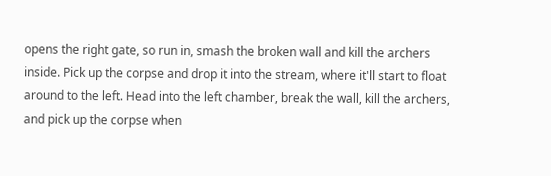opens the right gate, so run in, smash the broken wall and kill the archers inside. Pick up the corpse and drop it into the stream, where it'll start to float around to the left. Head into the left chamber, break the wall, kill the archers, and pick up the corpse when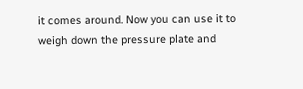it comes around. Now you can use it to weigh down the pressure plate and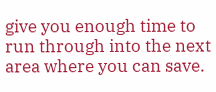give you enough time to run through into the next area where you can save.